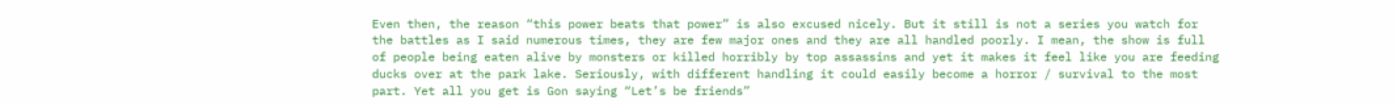Even then, the reason “this power beats that power” is also excused nicely. But it still is not a series you watch for the battles as I said numerous times, they are few major ones and they are all handled poorly. I mean, the show is full of people being eaten alive by monsters or killed horribly by top assassins and yet it makes it feel like you are feeding ducks over at the park lake. Seriously, with different handling it could easily become a horror / survival to the most part. Yet all you get is Gon saying “Let’s be friends”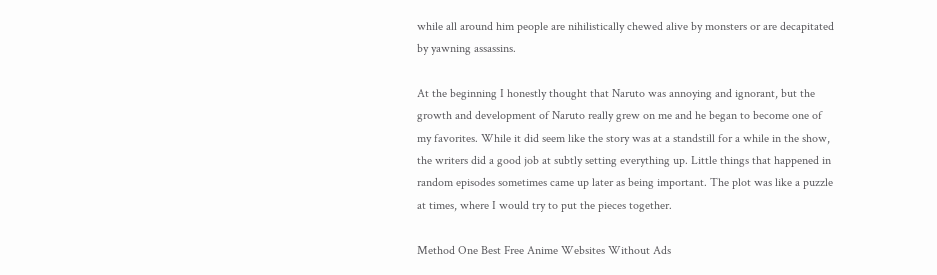while all around him people are nihilistically chewed alive by monsters or are decapitated by yawning assassins.

At the beginning I honestly thought that Naruto was annoying and ignorant, but the growth and development of Naruto really grew on me and he began to become one of my favorites. While it did seem like the story was at a standstill for a while in the show, the writers did a good job at subtly setting everything up. Little things that happened in random episodes sometimes came up later as being important. The plot was like a puzzle at times, where I would try to put the pieces together.

Method One Best Free Anime Websites Without Ads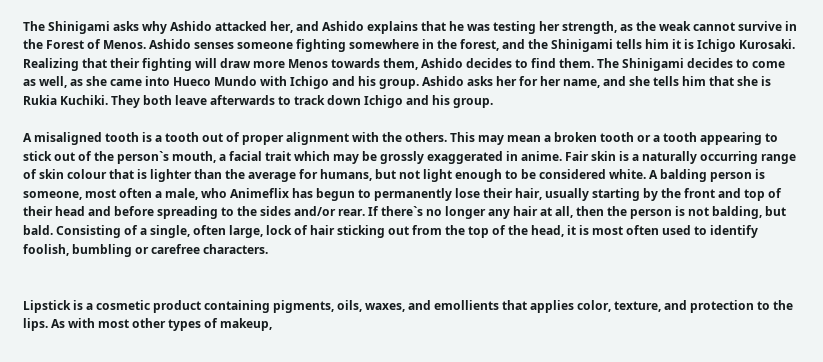The Shinigami asks why Ashido attacked her, and Ashido explains that he was testing her strength, as the weak cannot survive in the Forest of Menos. Ashido senses someone fighting somewhere in the forest, and the Shinigami tells him it is Ichigo Kurosaki. Realizing that their fighting will draw more Menos towards them, Ashido decides to find them. The Shinigami decides to come as well, as she came into Hueco Mundo with Ichigo and his group. Ashido asks her for her name, and she tells him that she is Rukia Kuchiki. They both leave afterwards to track down Ichigo and his group.

A misaligned tooth is a tooth out of proper alignment with the others. This may mean a broken tooth or a tooth appearing to stick out of the person`s mouth, a facial trait which may be grossly exaggerated in anime. Fair skin is a naturally occurring range of skin colour that is lighter than the average for humans, but not light enough to be considered white. A balding person is someone, most often a male, who Animeflix has begun to permanently lose their hair, usually starting by the front and top of their head and before spreading to the sides and/or rear. If there`s no longer any hair at all, then the person is not balding, but bald. Consisting of a single, often large, lock of hair sticking out from the top of the head, it is most often used to identify foolish, bumbling or carefree characters.


Lipstick is a cosmetic product containing pigments, oils, waxes, and emollients that applies color, texture, and protection to the lips. As with most other types of makeup,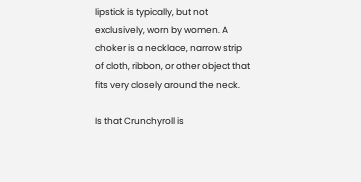lipstick is typically, but not exclusively, worn by women. A choker is a necklace, narrow strip of cloth, ribbon, or other object that fits very closely around the neck.

Is that Crunchyroll is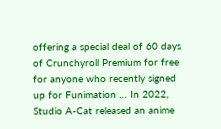offering a special deal of 60 days of Crunchyroll Premium for free for anyone who recently signed up for Funimation … In 2022, Studio A-Cat released an anime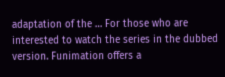adaptation of the … For those who are interested to watch the series in the dubbed version. Funimation offers a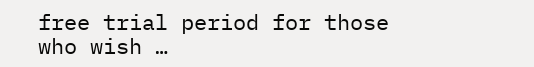free trial period for those who wish …